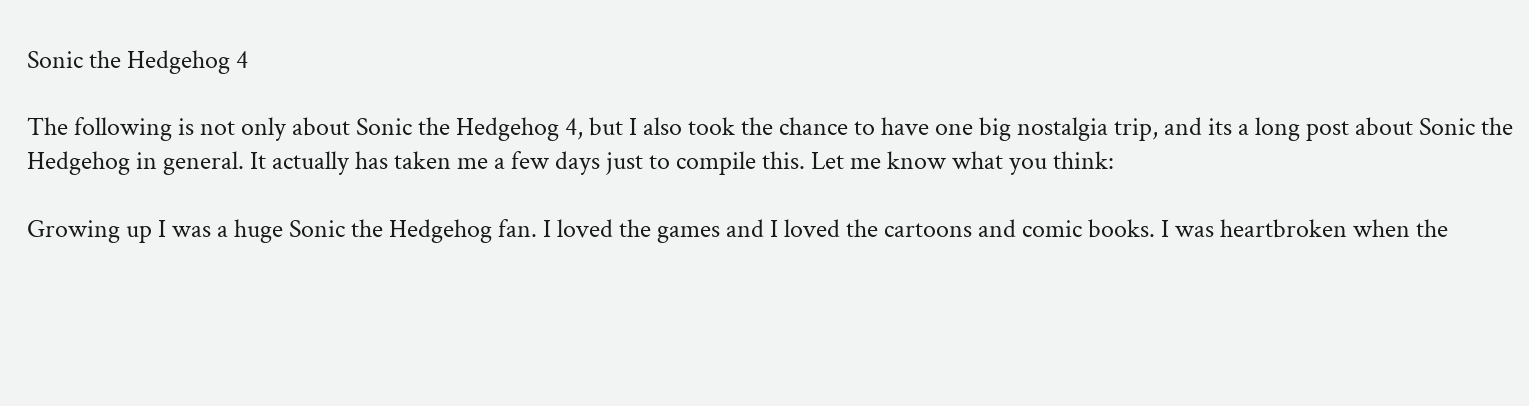Sonic the Hedgehog 4

The following is not only about Sonic the Hedgehog 4, but I also took the chance to have one big nostalgia trip, and its a long post about Sonic the Hedgehog in general. It actually has taken me a few days just to compile this. Let me know what you think:

Growing up I was a huge Sonic the Hedgehog fan. I loved the games and I loved the cartoons and comic books. I was heartbroken when the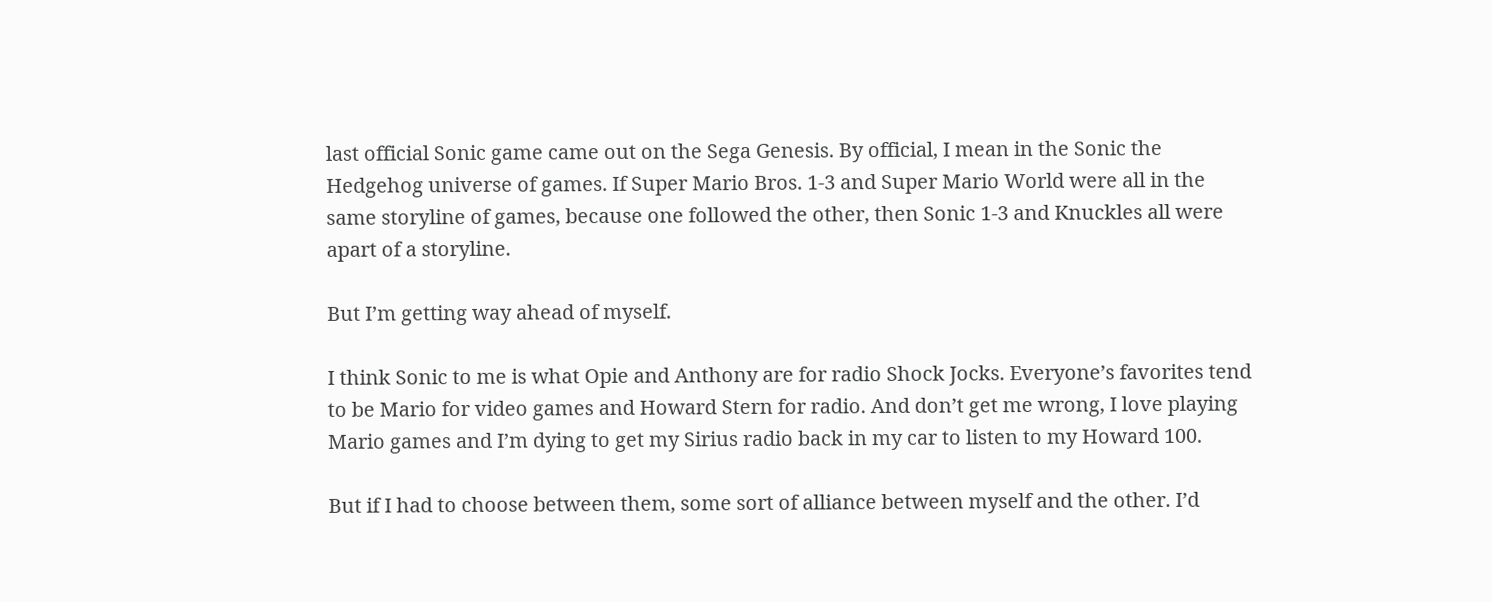last official Sonic game came out on the Sega Genesis. By official, I mean in the Sonic the Hedgehog universe of games. If Super Mario Bros. 1-3 and Super Mario World were all in the same storyline of games, because one followed the other, then Sonic 1-3 and Knuckles all were apart of a storyline.

But I’m getting way ahead of myself.

I think Sonic to me is what Opie and Anthony are for radio Shock Jocks. Everyone’s favorites tend to be Mario for video games and Howard Stern for radio. And don’t get me wrong, I love playing Mario games and I’m dying to get my Sirius radio back in my car to listen to my Howard 100.

But if I had to choose between them, some sort of alliance between myself and the other. I’d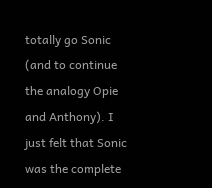totally go Sonic (and to continue the analogy Opie and Anthony). I just felt that Sonic was the complete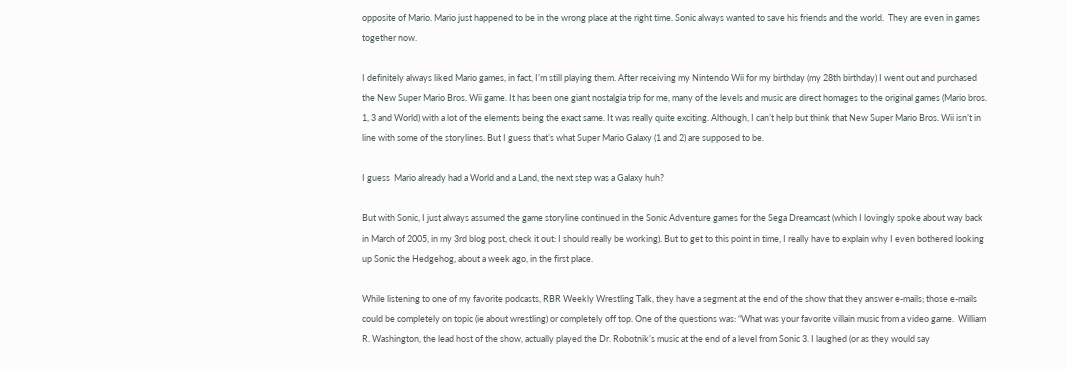opposite of Mario. Mario just happened to be in the wrong place at the right time. Sonic always wanted to save his friends and the world.  They are even in games together now.

I definitely always liked Mario games, in fact, I’m still playing them. After receiving my Nintendo Wii for my birthday (my 28th birthday) I went out and purchased the New Super Mario Bros. Wii game. It has been one giant nostalgia trip for me, many of the levels and music are direct homages to the original games (Mario bros. 1, 3 and World) with a lot of the elements being the exact same. It was really quite exciting. Although, I can’t help but think that New Super Mario Bros. Wii isn’t in line with some of the storylines. But I guess that’s what Super Mario Galaxy (1 and 2) are supposed to be.

I guess  Mario already had a World and a Land, the next step was a Galaxy huh?

But with Sonic, I just always assumed the game storyline continued in the Sonic Adventure games for the Sega Dreamcast (which I lovingly spoke about way back in March of 2005, in my 3rd blog post, check it out: I should really be working). But to get to this point in time, I really have to explain why I even bothered looking up Sonic the Hedgehog, about a week ago, in the first place.

While listening to one of my favorite podcasts, RBR Weekly Wrestling Talk, they have a segment at the end of the show that they answer e-mails; those e-mails could be completely on topic (ie about wrestling) or completely off top. One of the questions was: “What was your favorite villain music from a video game.  William R. Washington, the lead host of the show, actually played the Dr. Robotnik’s music at the end of a level from Sonic 3. I laughed (or as they would say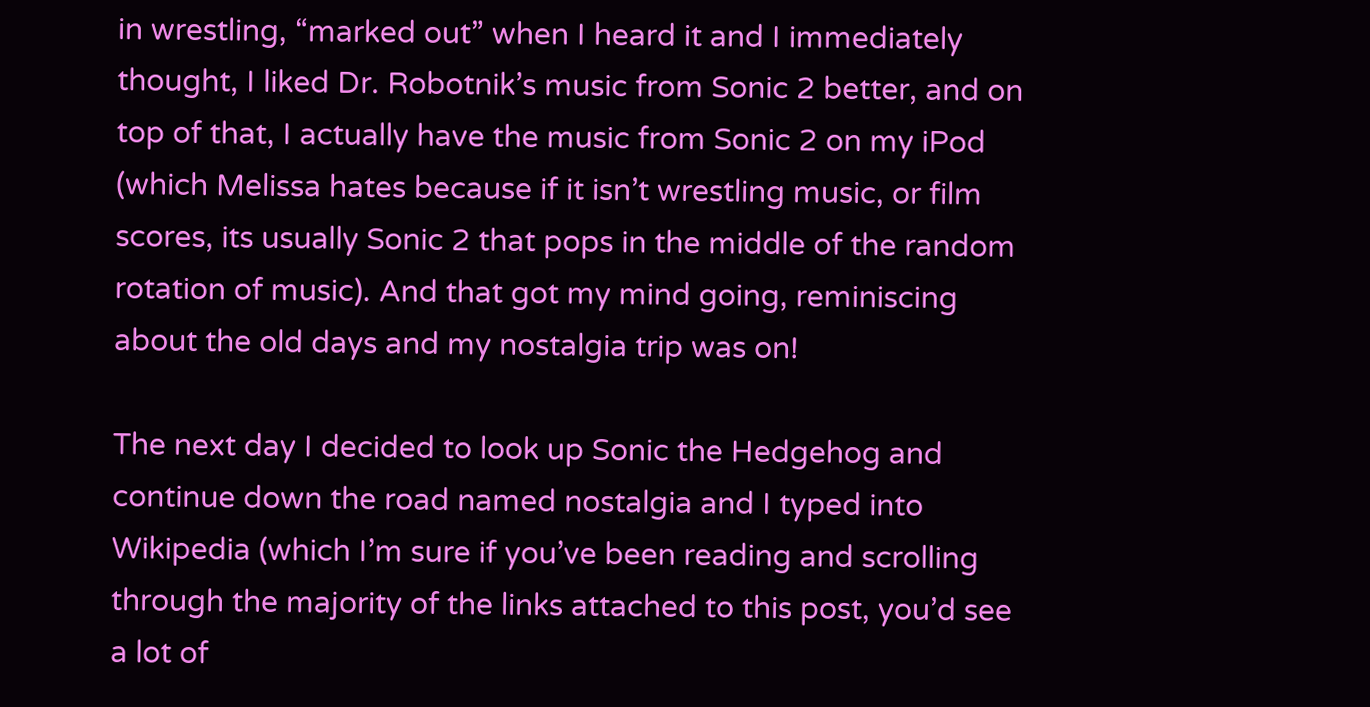in wrestling, “marked out” when I heard it and I immediately thought, I liked Dr. Robotnik’s music from Sonic 2 better, and on top of that, I actually have the music from Sonic 2 on my iPod (which Melissa hates because if it isn’t wrestling music, or film scores, its usually Sonic 2 that pops in the middle of the random rotation of music). And that got my mind going, reminiscing about the old days and my nostalgia trip was on!

The next day I decided to look up Sonic the Hedgehog and continue down the road named nostalgia and I typed into Wikipedia (which I’m sure if you’ve been reading and scrolling through the majority of the links attached to this post, you’d see a lot of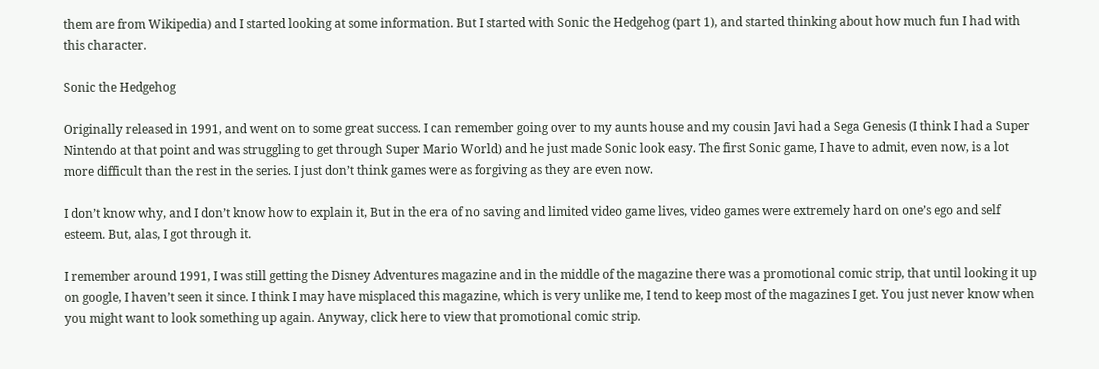them are from Wikipedia) and I started looking at some information. But I started with Sonic the Hedgehog (part 1), and started thinking about how much fun I had with this character.

Sonic the Hedgehog

Originally released in 1991, and went on to some great success. I can remember going over to my aunts house and my cousin Javi had a Sega Genesis (I think I had a Super Nintendo at that point and was struggling to get through Super Mario World) and he just made Sonic look easy. The first Sonic game, I have to admit, even now, is a lot more difficult than the rest in the series. I just don’t think games were as forgiving as they are even now.

I don’t know why, and I don’t know how to explain it, But in the era of no saving and limited video game lives, video games were extremely hard on one’s ego and self esteem. But, alas, I got through it.

I remember around 1991, I was still getting the Disney Adventures magazine and in the middle of the magazine there was a promotional comic strip, that until looking it up on google, I haven’t seen it since. I think I may have misplaced this magazine, which is very unlike me, I tend to keep most of the magazines I get. You just never know when you might want to look something up again. Anyway, click here to view that promotional comic strip.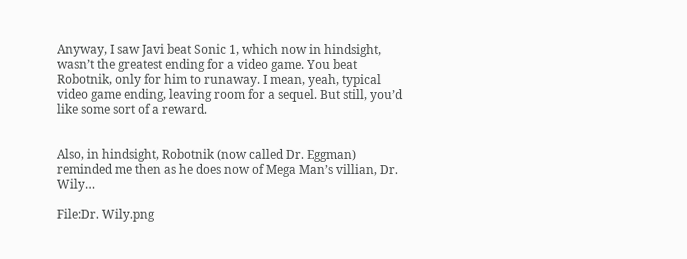Anyway, I saw Javi beat Sonic 1, which now in hindsight, wasn’t the greatest ending for a video game. You beat Robotnik, only for him to runaway. I mean, yeah, typical video game ending, leaving room for a sequel. But still, you’d like some sort of a reward.


Also, in hindsight, Robotnik (now called Dr. Eggman) reminded me then as he does now of Mega Man’s villian, Dr. Wily…

File:Dr. Wily.png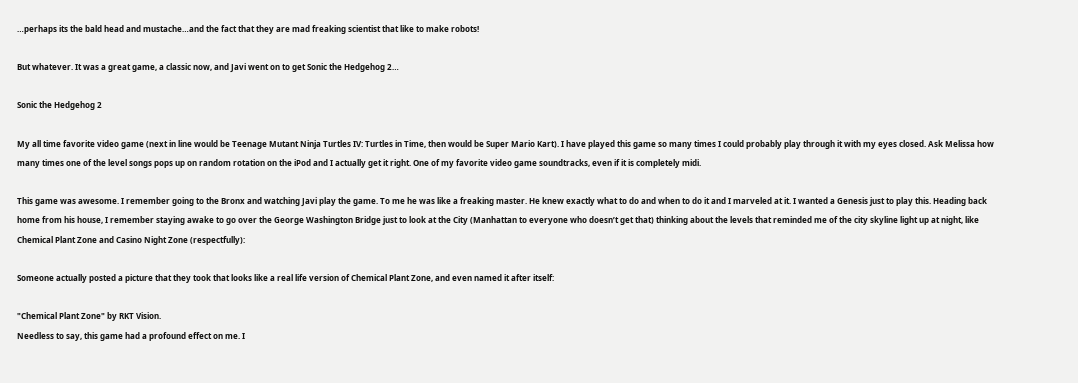…perhaps its the bald head and mustache…and the fact that they are mad freaking scientist that like to make robots!

But whatever. It was a great game, a classic now, and Javi went on to get Sonic the Hedgehog 2…

Sonic the Hedgehog 2

My all time favorite video game (next in line would be Teenage Mutant Ninja Turtles IV: Turtles in Time, then would be Super Mario Kart). I have played this game so many times I could probably play through it with my eyes closed. Ask Melissa how many times one of the level songs pops up on random rotation on the iPod and I actually get it right. One of my favorite video game soundtracks, even if it is completely midi.

This game was awesome. I remember going to the Bronx and watching Javi play the game. To me he was like a freaking master. He knew exactly what to do and when to do it and I marveled at it. I wanted a Genesis just to play this. Heading back home from his house, I remember staying awake to go over the George Washington Bridge just to look at the City (Manhattan to everyone who doesn’t get that) thinking about the levels that reminded me of the city skyline light up at night, like Chemical Plant Zone and Casino Night Zone (respectfully):

Someone actually posted a picture that they took that looks like a real life version of Chemical Plant Zone, and even named it after itself:

"Chemical Plant Zone" by RKT Vision.
Needless to say, this game had a profound effect on me. I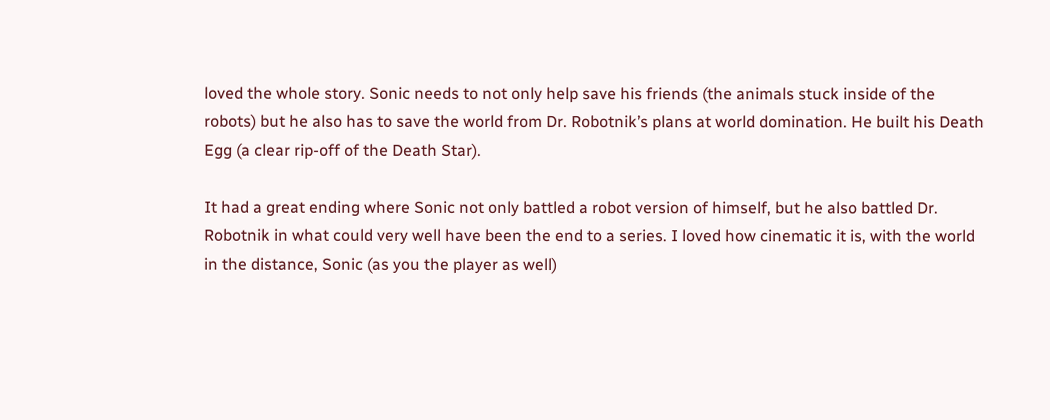loved the whole story. Sonic needs to not only help save his friends (the animals stuck inside of the robots) but he also has to save the world from Dr. Robotnik’s plans at world domination. He built his Death Egg (a clear rip-off of the Death Star).

It had a great ending where Sonic not only battled a robot version of himself, but he also battled Dr. Robotnik in what could very well have been the end to a series. I loved how cinematic it is, with the world in the distance, Sonic (as you the player as well)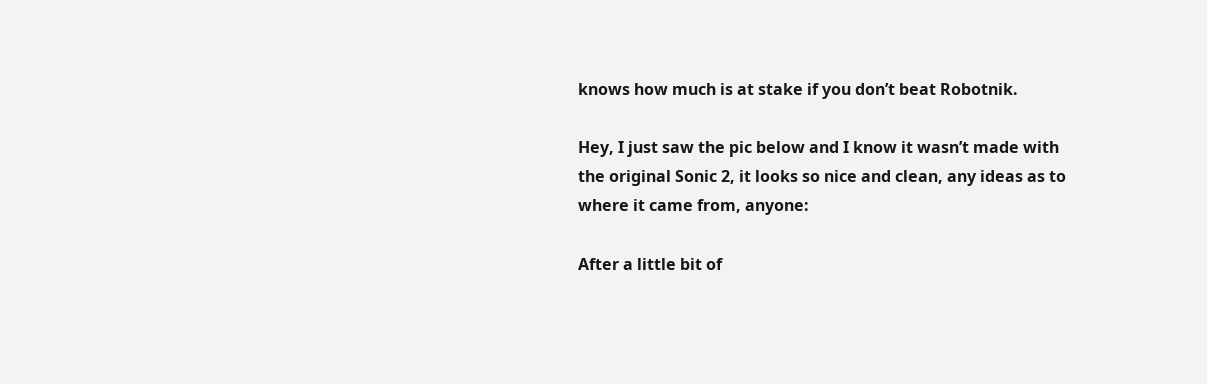knows how much is at stake if you don’t beat Robotnik.

Hey, I just saw the pic below and I know it wasn’t made with the original Sonic 2, it looks so nice and clean, any ideas as to where it came from, anyone:

After a little bit of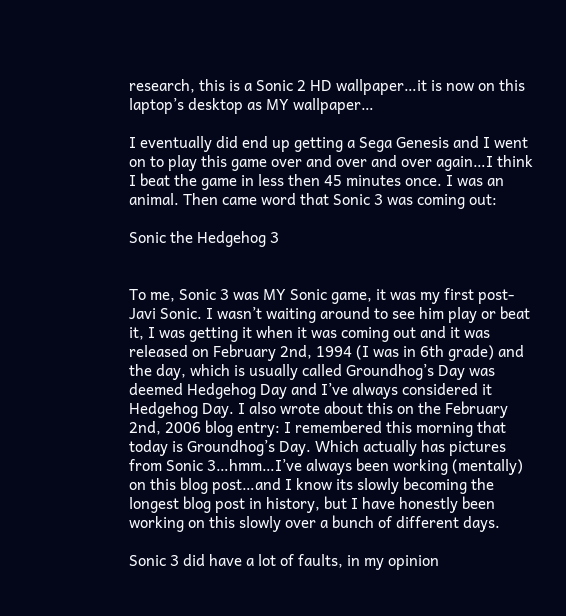research, this is a Sonic 2 HD wallpaper…it is now on this laptop’s desktop as MY wallpaper…

I eventually did end up getting a Sega Genesis and I went on to play this game over and over and over again…I think I beat the game in less then 45 minutes once. I was an animal. Then came word that Sonic 3 was coming out:

Sonic the Hedgehog 3


To me, Sonic 3 was MY Sonic game, it was my first post-Javi Sonic. I wasn’t waiting around to see him play or beat it, I was getting it when it was coming out and it was released on February 2nd, 1994 (I was in 6th grade) and the day, which is usually called Groundhog’s Day was deemed Hedgehog Day and I’ve always considered it Hedgehog Day. I also wrote about this on the February 2nd, 2006 blog entry: I remembered this morning that today is Groundhog’s Day. Which actually has pictures from Sonic 3…hmm…I’ve always been working (mentally) on this blog post…and I know its slowly becoming the longest blog post in history, but I have honestly been working on this slowly over a bunch of different days.

Sonic 3 did have a lot of faults, in my opinion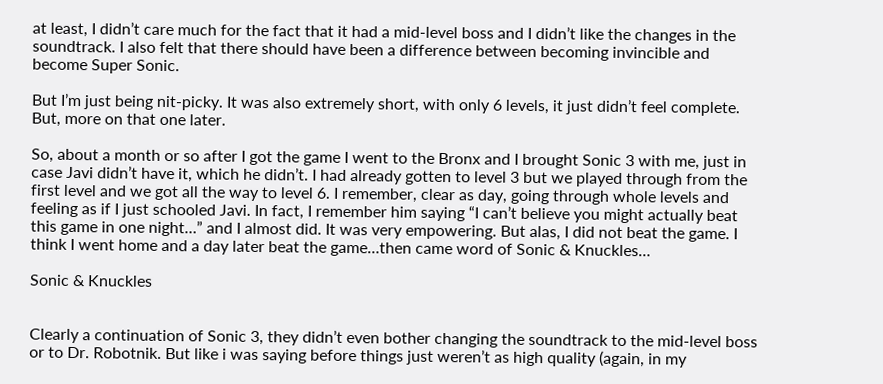at least, I didn’t care much for the fact that it had a mid-level boss and I didn’t like the changes in the soundtrack. I also felt that there should have been a difference between becoming invincible and become Super Sonic.

But I’m just being nit-picky. It was also extremely short, with only 6 levels, it just didn’t feel complete. But, more on that one later.

So, about a month or so after I got the game I went to the Bronx and I brought Sonic 3 with me, just in case Javi didn’t have it, which he didn’t. I had already gotten to level 3 but we played through from the first level and we got all the way to level 6. I remember, clear as day, going through whole levels and feeling as if I just schooled Javi. In fact, I remember him saying “I can’t believe you might actually beat this game in one night…” and I almost did. It was very empowering. But alas, I did not beat the game. I think I went home and a day later beat the game…then came word of Sonic & Knuckles…

Sonic & Knuckles


Clearly a continuation of Sonic 3, they didn’t even bother changing the soundtrack to the mid-level boss or to Dr. Robotnik. But like i was saying before things just weren’t as high quality (again, in my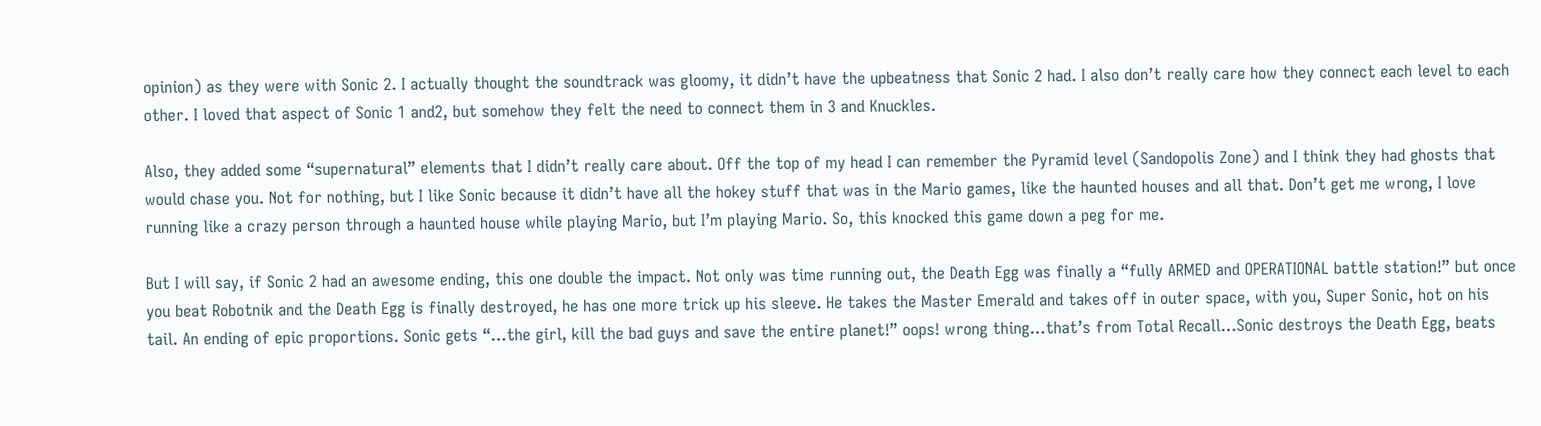opinion) as they were with Sonic 2. I actually thought the soundtrack was gloomy, it didn’t have the upbeatness that Sonic 2 had. I also don’t really care how they connect each level to each other. I loved that aspect of Sonic 1 and2, but somehow they felt the need to connect them in 3 and Knuckles.

Also, they added some “supernatural” elements that I didn’t really care about. Off the top of my head I can remember the Pyramid level (Sandopolis Zone) and I think they had ghosts that would chase you. Not for nothing, but I like Sonic because it didn’t have all the hokey stuff that was in the Mario games, like the haunted houses and all that. Don’t get me wrong, I love running like a crazy person through a haunted house while playing Mario, but I’m playing Mario. So, this knocked this game down a peg for me.

But I will say, if Sonic 2 had an awesome ending, this one double the impact. Not only was time running out, the Death Egg was finally a “fully ARMED and OPERATIONAL battle station!” but once you beat Robotnik and the Death Egg is finally destroyed, he has one more trick up his sleeve. He takes the Master Emerald and takes off in outer space, with you, Super Sonic, hot on his tail. An ending of epic proportions. Sonic gets “…the girl, kill the bad guys and save the entire planet!” oops! wrong thing…that’s from Total Recall…Sonic destroys the Death Egg, beats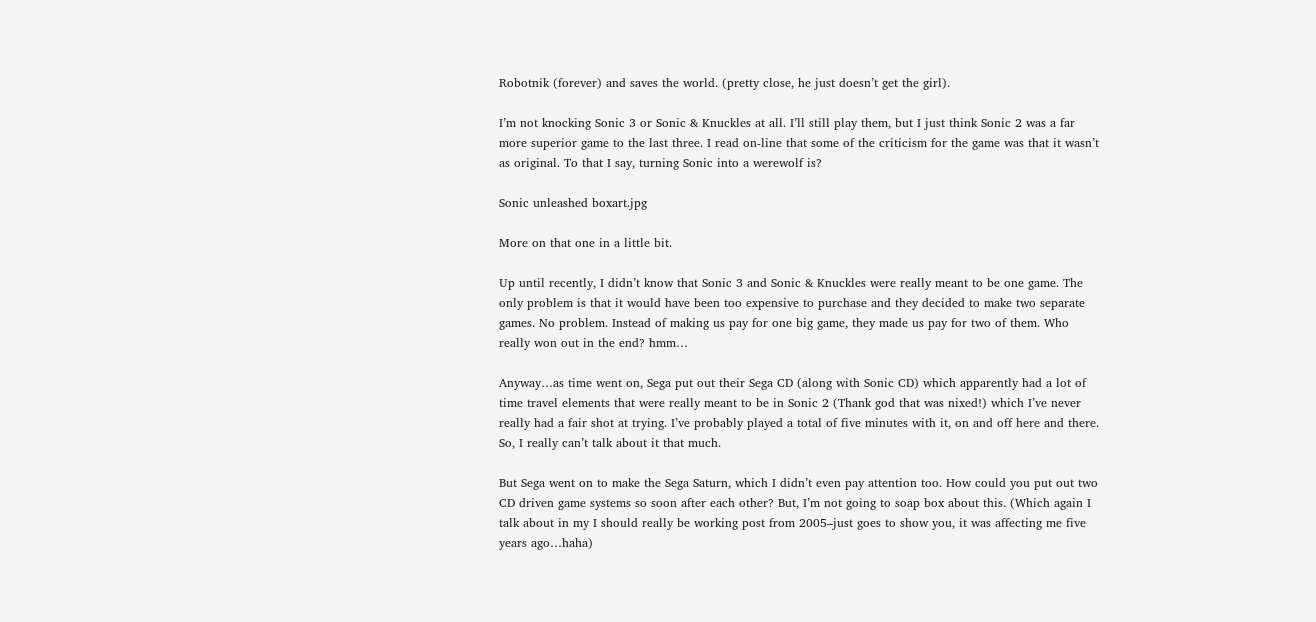Robotnik (forever) and saves the world. (pretty close, he just doesn’t get the girl).

I’m not knocking Sonic 3 or Sonic & Knuckles at all. I’ll still play them, but I just think Sonic 2 was a far more superior game to the last three. I read on-line that some of the criticism for the game was that it wasn’t as original. To that I say, turning Sonic into a werewolf is?

Sonic unleashed boxart.jpg

More on that one in a little bit.

Up until recently, I didn’t know that Sonic 3 and Sonic & Knuckles were really meant to be one game. The only problem is that it would have been too expensive to purchase and they decided to make two separate games. No problem. Instead of making us pay for one big game, they made us pay for two of them. Who really won out in the end? hmm…

Anyway…as time went on, Sega put out their Sega CD (along with Sonic CD) which apparently had a lot of time travel elements that were really meant to be in Sonic 2 (Thank god that was nixed!) which I’ve never really had a fair shot at trying. I’ve probably played a total of five minutes with it, on and off here and there. So, I really can’t talk about it that much.

But Sega went on to make the Sega Saturn, which I didn’t even pay attention too. How could you put out two CD driven game systems so soon after each other? But, I’m not going to soap box about this. (Which again I talk about in my I should really be working post from 2005–just goes to show you, it was affecting me five years ago…haha)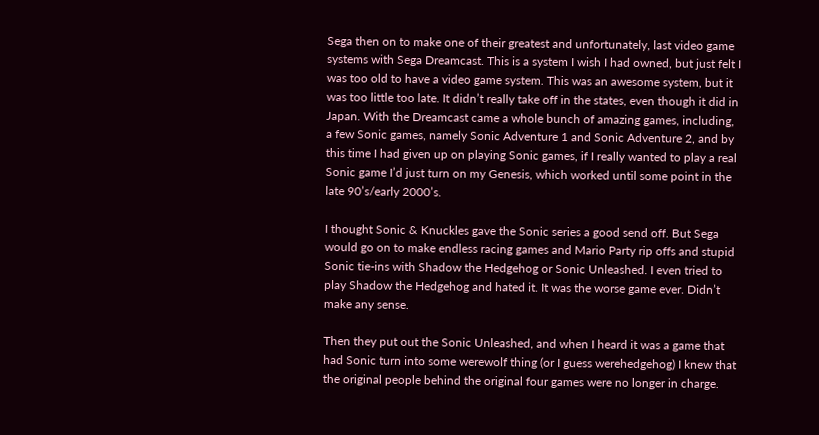Sega then on to make one of their greatest and unfortunately, last video game systems with Sega Dreamcast. This is a system I wish I had owned, but just felt I was too old to have a video game system. This was an awesome system, but it was too little too late. It didn’t really take off in the states, even though it did in Japan. With the Dreamcast came a whole bunch of amazing games, including, a few Sonic games, namely Sonic Adventure 1 and Sonic Adventure 2, and by this time I had given up on playing Sonic games, if I really wanted to play a real Sonic game I’d just turn on my Genesis, which worked until some point in the late 90’s/early 2000’s.

I thought Sonic & Knuckles gave the Sonic series a good send off. But Sega would go on to make endless racing games and Mario Party rip offs and stupid Sonic tie-ins with Shadow the Hedgehog or Sonic Unleashed. I even tried to play Shadow the Hedgehog and hated it. It was the worse game ever. Didn’t make any sense.

Then they put out the Sonic Unleashed, and when I heard it was a game that had Sonic turn into some werewolf thing (or I guess werehedgehog) I knew that the original people behind the original four games were no longer in charge.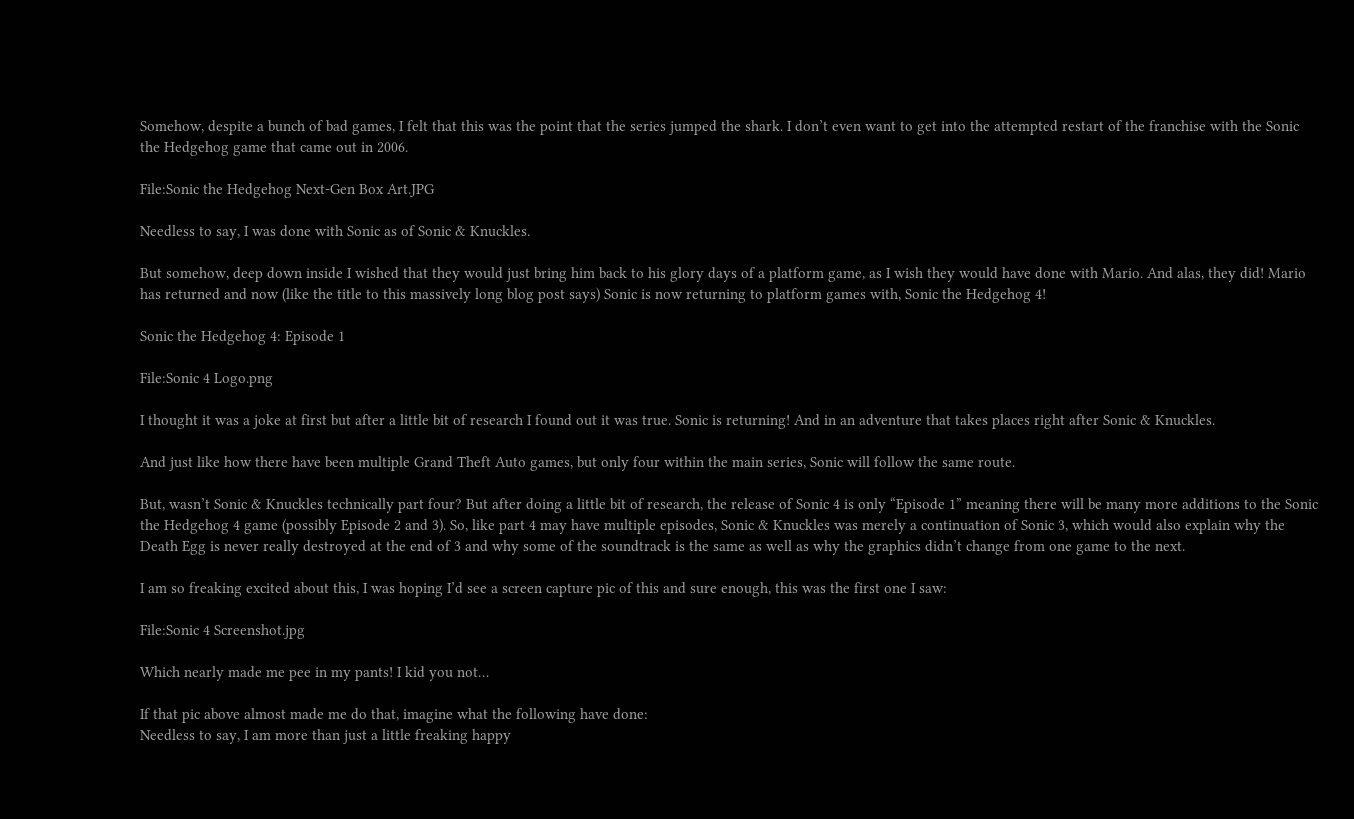Somehow, despite a bunch of bad games, I felt that this was the point that the series jumped the shark. I don’t even want to get into the attempted restart of the franchise with the Sonic the Hedgehog game that came out in 2006.

File:Sonic the Hedgehog Next-Gen Box Art.JPG

Needless to say, I was done with Sonic as of Sonic & Knuckles.

But somehow, deep down inside I wished that they would just bring him back to his glory days of a platform game, as I wish they would have done with Mario. And alas, they did! Mario has returned and now (like the title to this massively long blog post says) Sonic is now returning to platform games with, Sonic the Hedgehog 4!

Sonic the Hedgehog 4: Episode 1

File:Sonic 4 Logo.png

I thought it was a joke at first but after a little bit of research I found out it was true. Sonic is returning! And in an adventure that takes places right after Sonic & Knuckles.

And just like how there have been multiple Grand Theft Auto games, but only four within the main series, Sonic will follow the same route.

But, wasn’t Sonic & Knuckles technically part four? But after doing a little bit of research, the release of Sonic 4 is only “Episode 1” meaning there will be many more additions to the Sonic the Hedgehog 4 game (possibly Episode 2 and 3). So, like part 4 may have multiple episodes, Sonic & Knuckles was merely a continuation of Sonic 3, which would also explain why the Death Egg is never really destroyed at the end of 3 and why some of the soundtrack is the same as well as why the graphics didn’t change from one game to the next.

I am so freaking excited about this, I was hoping I’d see a screen capture pic of this and sure enough, this was the first one I saw:

File:Sonic 4 Screenshot.jpg

Which nearly made me pee in my pants! I kid you not…

If that pic above almost made me do that, imagine what the following have done:
Needless to say, I am more than just a little freaking happy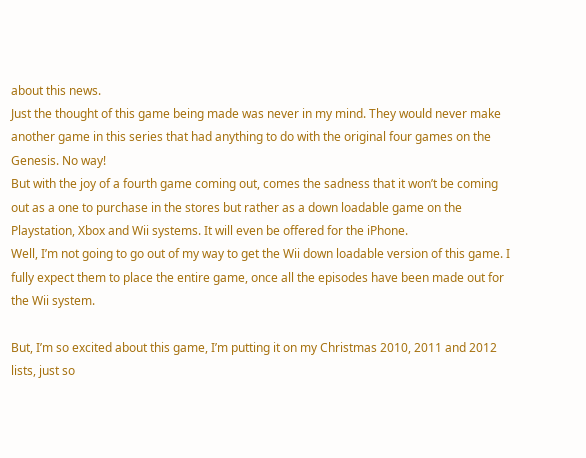about this news.
Just the thought of this game being made was never in my mind. They would never make another game in this series that had anything to do with the original four games on the Genesis. No way!
But with the joy of a fourth game coming out, comes the sadness that it won’t be coming out as a one to purchase in the stores but rather as a down loadable game on the Playstation, Xbox and Wii systems. It will even be offered for the iPhone.
Well, I’m not going to go out of my way to get the Wii down loadable version of this game. I fully expect them to place the entire game, once all the episodes have been made out for the Wii system.

But, I’m so excited about this game, I’m putting it on my Christmas 2010, 2011 and 2012 lists, just so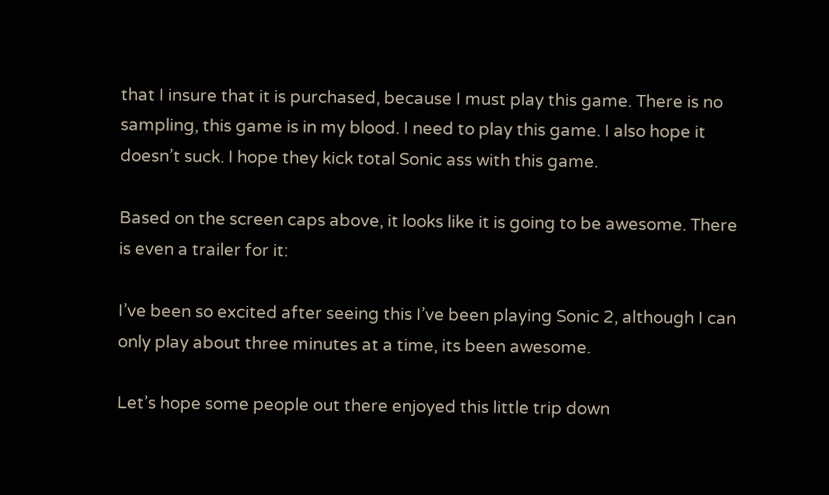that I insure that it is purchased, because I must play this game. There is no sampling, this game is in my blood. I need to play this game. I also hope it doesn’t suck. I hope they kick total Sonic ass with this game.

Based on the screen caps above, it looks like it is going to be awesome. There is even a trailer for it:

I’ve been so excited after seeing this I’ve been playing Sonic 2, although I can only play about three minutes at a time, its been awesome.

Let’s hope some people out there enjoyed this little trip down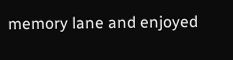memory lane and enjoyed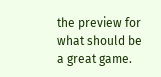the preview for what should be a great game.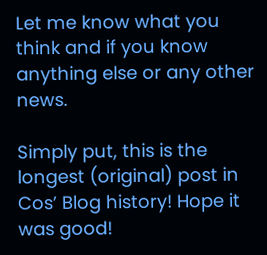Let me know what you think and if you know anything else or any other news.

Simply put, this is the longest (original) post in Cos’ Blog history! Hope it was good!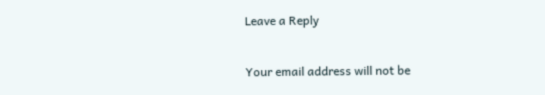Leave a Reply

Your email address will not be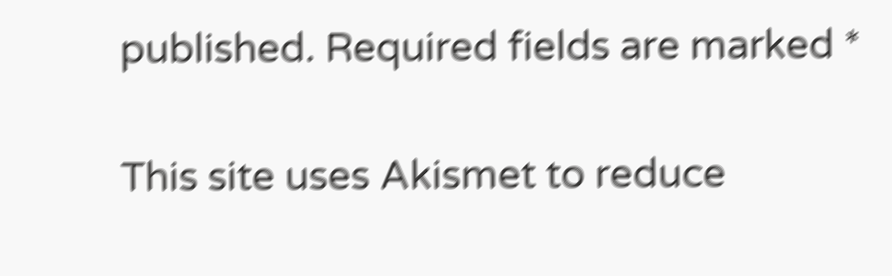published. Required fields are marked *

This site uses Akismet to reduce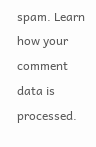spam. Learn how your comment data is processed.